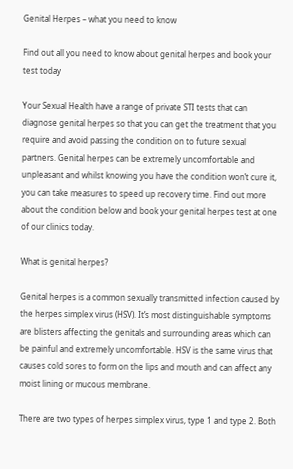Genital Herpes – what you need to know

Find out all you need to know about genital herpes and book your test today

Your Sexual Health have a range of private STI tests that can diagnose genital herpes so that you can get the treatment that you require and avoid passing the condition on to future sexual partners. Genital herpes can be extremely uncomfortable and unpleasant and whilst knowing you have the condition won’t cure it, you can take measures to speed up recovery time. Find out more about the condition below and book your genital herpes test at one of our clinics today.

What is genital herpes?

Genital herpes is a common sexually transmitted infection caused by the herpes simplex virus (HSV). It’s most distinguishable symptoms are blisters affecting the genitals and surrounding areas which can be painful and extremely uncomfortable. HSV is the same virus that causes cold sores to form on the lips and mouth and can affect any moist lining or mucous membrane.

There are two types of herpes simplex virus, type 1 and type 2. Both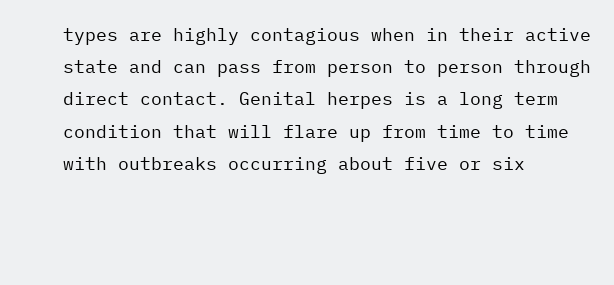types are highly contagious when in their active state and can pass from person to person through direct contact. Genital herpes is a long term condition that will flare up from time to time with outbreaks occurring about five or six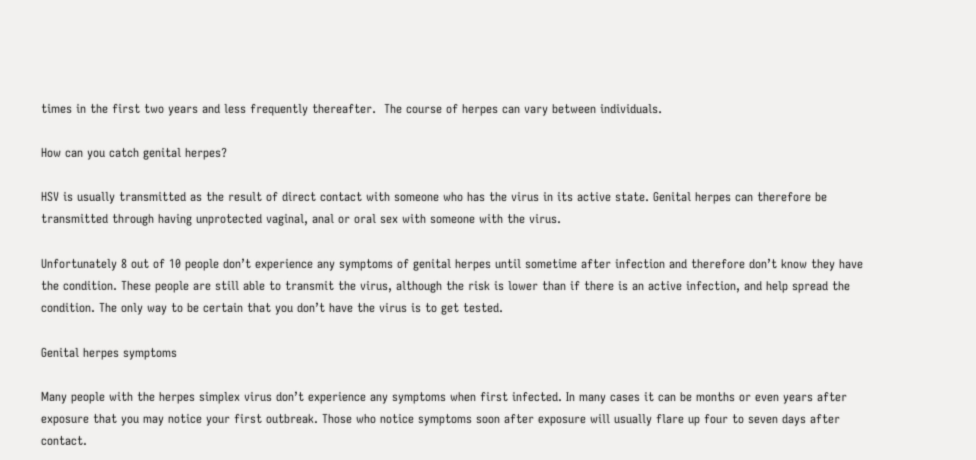times in the first two years and less frequently thereafter.  The course of herpes can vary between individuals.

How can you catch genital herpes?

HSV is usually transmitted as the result of direct contact with someone who has the virus in its active state. Genital herpes can therefore be transmitted through having unprotected vaginal, anal or oral sex with someone with the virus.

Unfortunately 8 out of 10 people don’t experience any symptoms of genital herpes until sometime after infection and therefore don’t know they have the condition. These people are still able to transmit the virus, although the risk is lower than if there is an active infection, and help spread the condition. The only way to be certain that you don’t have the virus is to get tested.

Genital herpes symptoms

Many people with the herpes simplex virus don’t experience any symptoms when first infected. In many cases it can be months or even years after exposure that you may notice your first outbreak. Those who notice symptoms soon after exposure will usually flare up four to seven days after contact.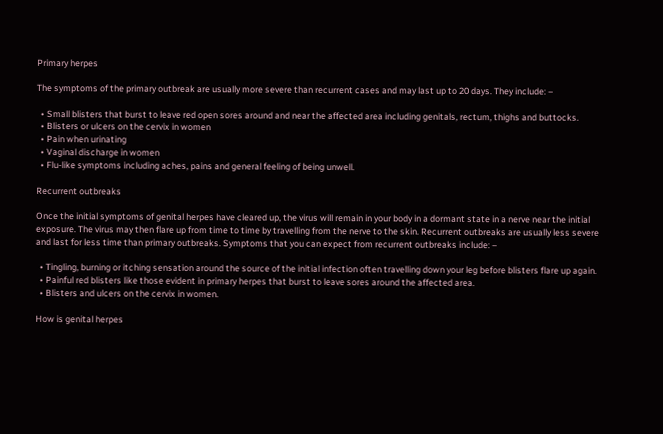Primary herpes

The symptoms of the primary outbreak are usually more severe than recurrent cases and may last up to 20 days. They include: –

  • Small blisters that burst to leave red open sores around and near the affected area including genitals, rectum, thighs and buttocks.
  • Blisters or ulcers on the cervix in women
  • Pain when urinating
  • Vaginal discharge in women
  • Flu-like symptoms including aches, pains and general feeling of being unwell.

Recurrent outbreaks

Once the initial symptoms of genital herpes have cleared up, the virus will remain in your body in a dormant state in a nerve near the initial exposure. The virus may then flare up from time to time by travelling from the nerve to the skin. Recurrent outbreaks are usually less severe and last for less time than primary outbreaks. Symptoms that you can expect from recurrent outbreaks include: –

  • Tingling, burning or itching sensation around the source of the initial infection often travelling down your leg before blisters flare up again.
  • Painful red blisters like those evident in primary herpes that burst to leave sores around the affected area.
  • Blisters and ulcers on the cervix in women.

How is genital herpes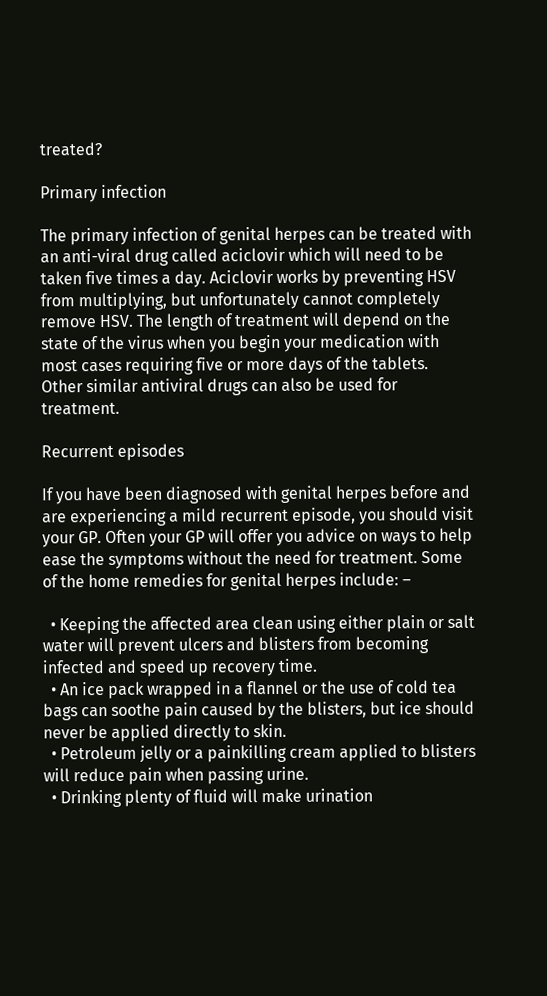treated?

Primary infection

The primary infection of genital herpes can be treated with an anti-viral drug called aciclovir which will need to be taken five times a day. Aciclovir works by preventing HSV from multiplying, but unfortunately cannot completely remove HSV. The length of treatment will depend on the state of the virus when you begin your medication with most cases requiring five or more days of the tablets.  Other similar antiviral drugs can also be used for treatment.

Recurrent episodes

If you have been diagnosed with genital herpes before and are experiencing a mild recurrent episode, you should visit your GP. Often your GP will offer you advice on ways to help ease the symptoms without the need for treatment. Some of the home remedies for genital herpes include: –

  • Keeping the affected area clean using either plain or salt water will prevent ulcers and blisters from becoming infected and speed up recovery time.
  • An ice pack wrapped in a flannel or the use of cold tea bags can soothe pain caused by the blisters, but ice should never be applied directly to skin.
  • Petroleum jelly or a painkilling cream applied to blisters will reduce pain when passing urine.
  • Drinking plenty of fluid will make urination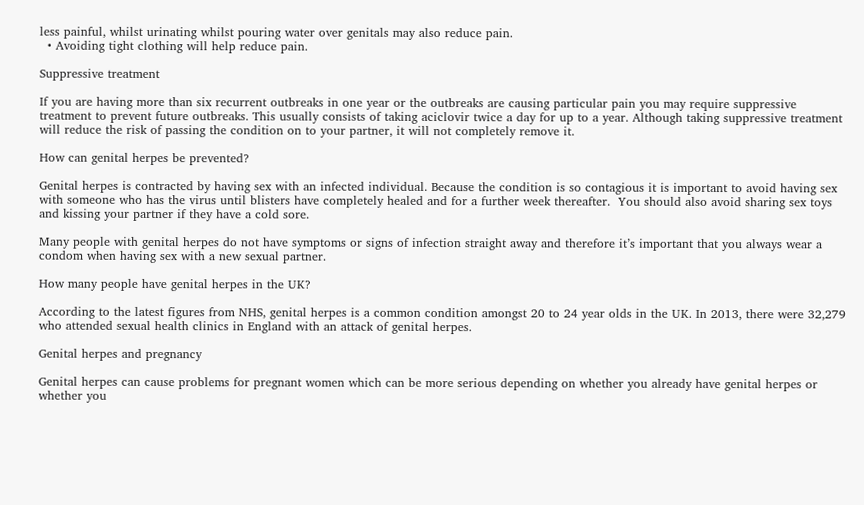less painful, whilst urinating whilst pouring water over genitals may also reduce pain.
  • Avoiding tight clothing will help reduce pain.

Suppressive treatment

If you are having more than six recurrent outbreaks in one year or the outbreaks are causing particular pain you may require suppressive treatment to prevent future outbreaks. This usually consists of taking aciclovir twice a day for up to a year. Although taking suppressive treatment will reduce the risk of passing the condition on to your partner, it will not completely remove it.

How can genital herpes be prevented?

Genital herpes is contracted by having sex with an infected individual. Because the condition is so contagious it is important to avoid having sex with someone who has the virus until blisters have completely healed and for a further week thereafter.  You should also avoid sharing sex toys and kissing your partner if they have a cold sore.

Many people with genital herpes do not have symptoms or signs of infection straight away and therefore it’s important that you always wear a condom when having sex with a new sexual partner.

How many people have genital herpes in the UK?

According to the latest figures from NHS, genital herpes is a common condition amongst 20 to 24 year olds in the UK. In 2013, there were 32,279 who attended sexual health clinics in England with an attack of genital herpes.

Genital herpes and pregnancy

Genital herpes can cause problems for pregnant women which can be more serious depending on whether you already have genital herpes or whether you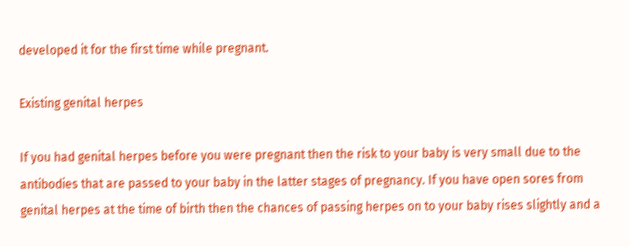developed it for the first time while pregnant.

Existing genital herpes

If you had genital herpes before you were pregnant then the risk to your baby is very small due to the antibodies that are passed to your baby in the latter stages of pregnancy. If you have open sores from genital herpes at the time of birth then the chances of passing herpes on to your baby rises slightly and a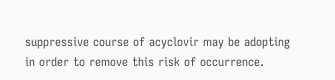suppressive course of acyclovir may be adopting in order to remove this risk of occurrence.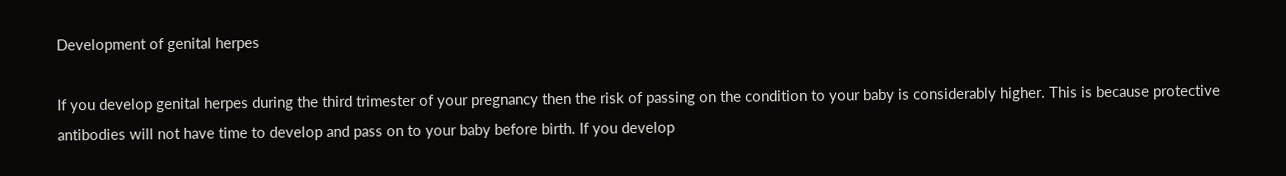Development of genital herpes

If you develop genital herpes during the third trimester of your pregnancy then the risk of passing on the condition to your baby is considerably higher. This is because protective antibodies will not have time to develop and pass on to your baby before birth. If you develop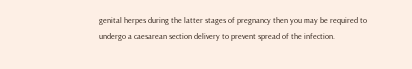genital herpes during the latter stages of pregnancy then you may be required to undergo a caesarean section delivery to prevent spread of the infection.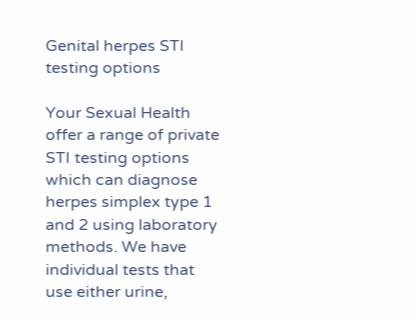Genital herpes STI testing options

Your Sexual Health offer a range of private STI testing options which can diagnose herpes simplex type 1 and 2 using laboratory methods. We have individual tests that use either urine,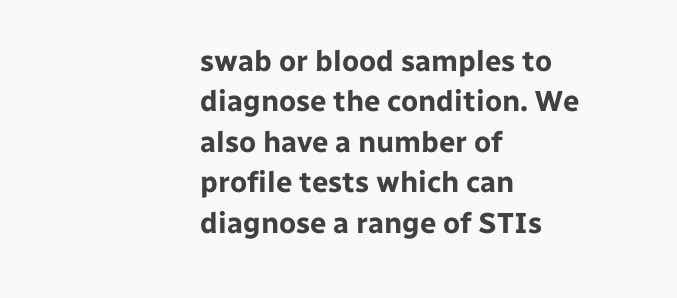swab or blood samples to diagnose the condition. We also have a number of profile tests which can diagnose a range of STIs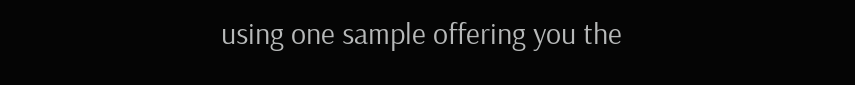using one sample offering you the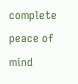complete peace of mind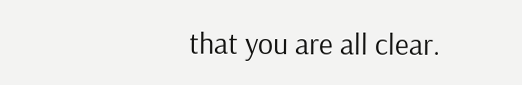that you are all clear.